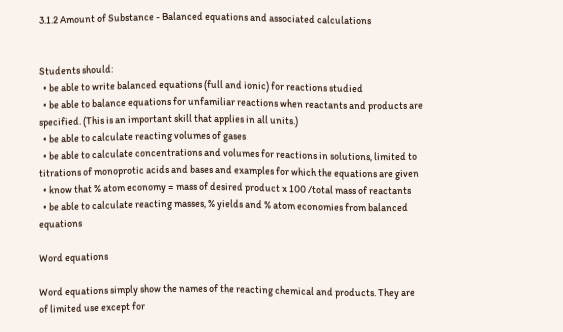3.1.2 Amount of Substance - Balanced equations and associated calculations


Students should:
  • be able to write balanced equations (full and ionic) for reactions studied
  • be able to balance equations for unfamiliar reactions when reactants and products are specified. (This is an important skill that applies in all units.)
  • be able to calculate reacting volumes of gases
  • be able to calculate concentrations and volumes for reactions in solutions, limited to titrations of monoprotic acids and bases and examples for which the equations are given
  • know that % atom economy = mass of desired product x 100 /total mass of reactants
  • be able to calculate reacting masses, % yields and % atom economies from balanced equations

Word equations

Word equations simply show the names of the reacting chemical and products. They are of limited use except for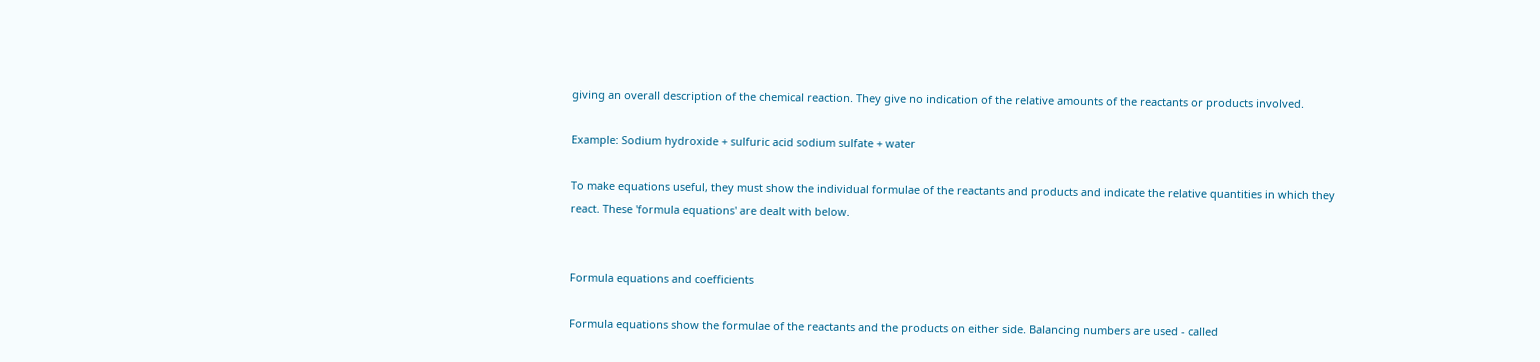giving an overall description of the chemical reaction. They give no indication of the relative amounts of the reactants or products involved.

Example: Sodium hydroxide + sulfuric acid sodium sulfate + water

To make equations useful, they must show the individual formulae of the reactants and products and indicate the relative quantities in which they react. These 'formula equations' are dealt with below.


Formula equations and coefficients

Formula equations show the formulae of the reactants and the products on either side. Balancing numbers are used - called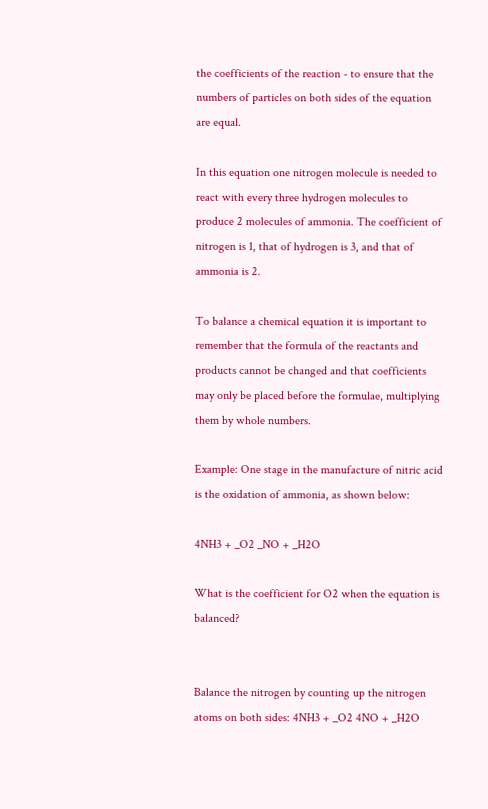the coefficients of the reaction - to ensure that the numbers of particles on both sides of the equation are equal.

In this equation one nitrogen molecule is needed to react with every three hydrogen molecules to produce 2 molecules of ammonia. The coefficient of nitrogen is 1, that of hydrogen is 3, and that of ammonia is 2.

To balance a chemical equation it is important to remember that the formula of the reactants and products cannot be changed and that coefficients may only be placed before the formulae, multiplying them by whole numbers.

Example: One stage in the manufacture of nitric acid is the oxidation of ammonia, as shown below:

4NH3 + _O2 _NO + _H2O

What is the coefficient for O2 when the equation is balanced?


Balance the nitrogen by counting up the nitrogen atoms on both sides: 4NH3 + _O2 4NO + _H2O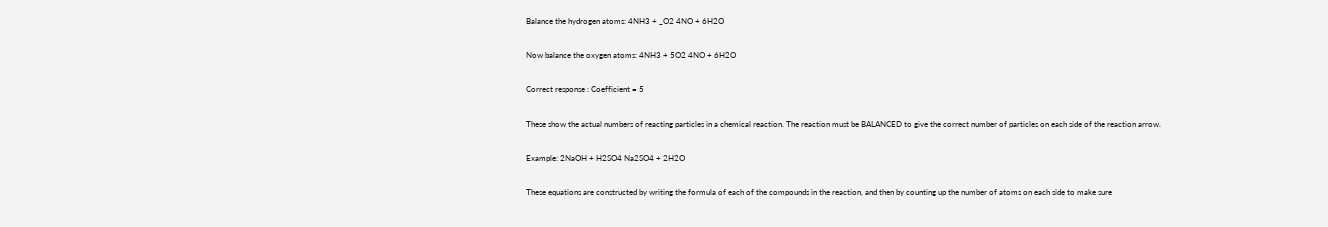Balance the hydrogen atoms: 4NH3 + _O2 4NO + 6H2O

Now balance the oxygen atoms: 4NH3 + 5O2 4NO + 6H2O

Correct response : Coefficient = 5

These show the actual numbers of reacting particles in a chemical reaction. The reaction must be BALANCED to give the correct number of particles on each side of the reaction arrow.

Example: 2NaOH + H2SO4 Na2SO4 + 2H2O

These equations are constructed by writing the formula of each of the compounds in the reaction, and then by counting up the number of atoms on each side to make sure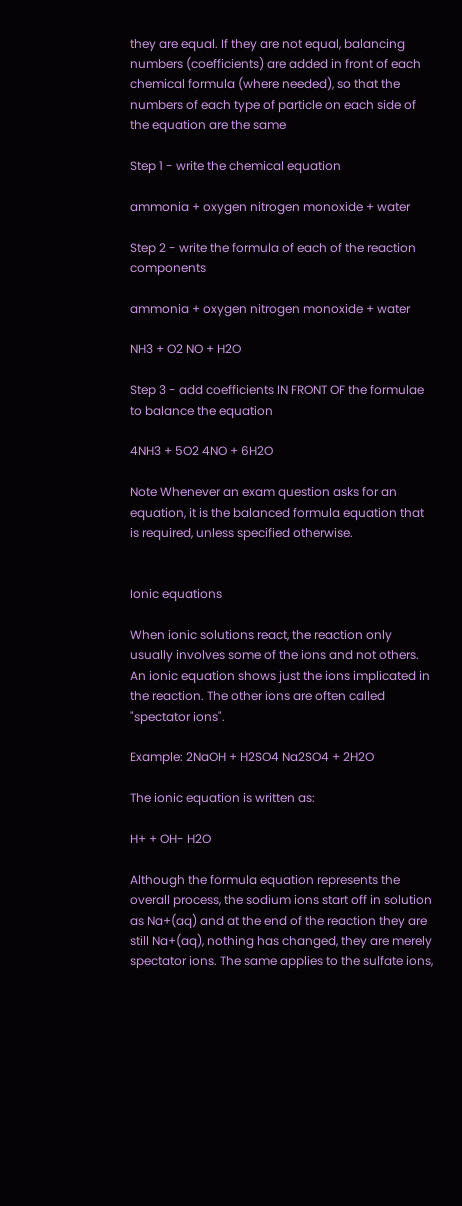they are equal. If they are not equal, balancing numbers (coefficients) are added in front of each chemical formula (where needed), so that the numbers of each type of particle on each side of the equation are the same

Step 1 - write the chemical equation

ammonia + oxygen nitrogen monoxide + water

Step 2 - write the formula of each of the reaction components

ammonia + oxygen nitrogen monoxide + water

NH3 + O2 NO + H2O

Step 3 - add coefficients IN FRONT OF the formulae to balance the equation

4NH3 + 5O2 4NO + 6H2O

Note Whenever an exam question asks for an equation, it is the balanced formula equation that is required, unless specified otherwise.


Ionic equations

When ionic solutions react, the reaction only usually involves some of the ions and not others. An ionic equation shows just the ions implicated in the reaction. The other ions are often called "spectator ions".

Example: 2NaOH + H2SO4 Na2SO4 + 2H2O

The ionic equation is written as:

H+ + OH- H2O

Although the formula equation represents the overall process, the sodium ions start off in solution as Na+(aq) and at the end of the reaction they are still Na+(aq), nothing has changed, they are merely spectator ions. The same applies to the sulfate ions,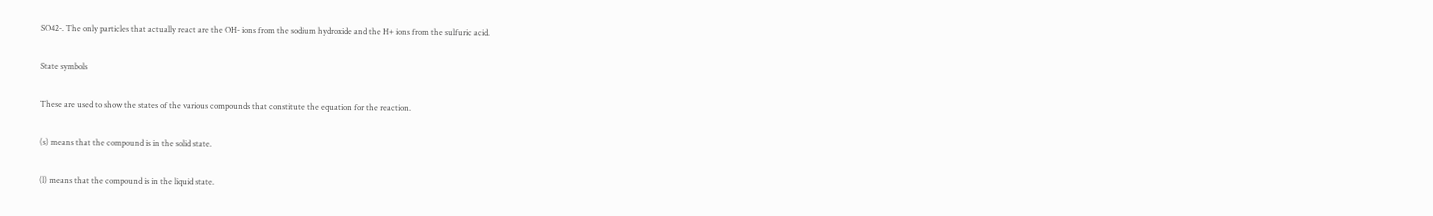SO42-. The only particles that actually react are the OH- ions from the sodium hydroxide and the H+ ions from the sulfuric acid.

State symbols

These are used to show the states of the various compounds that constitute the equation for the reaction.

(s) means that the compound is in the solid state.

(l) means that the compound is in the liquid state.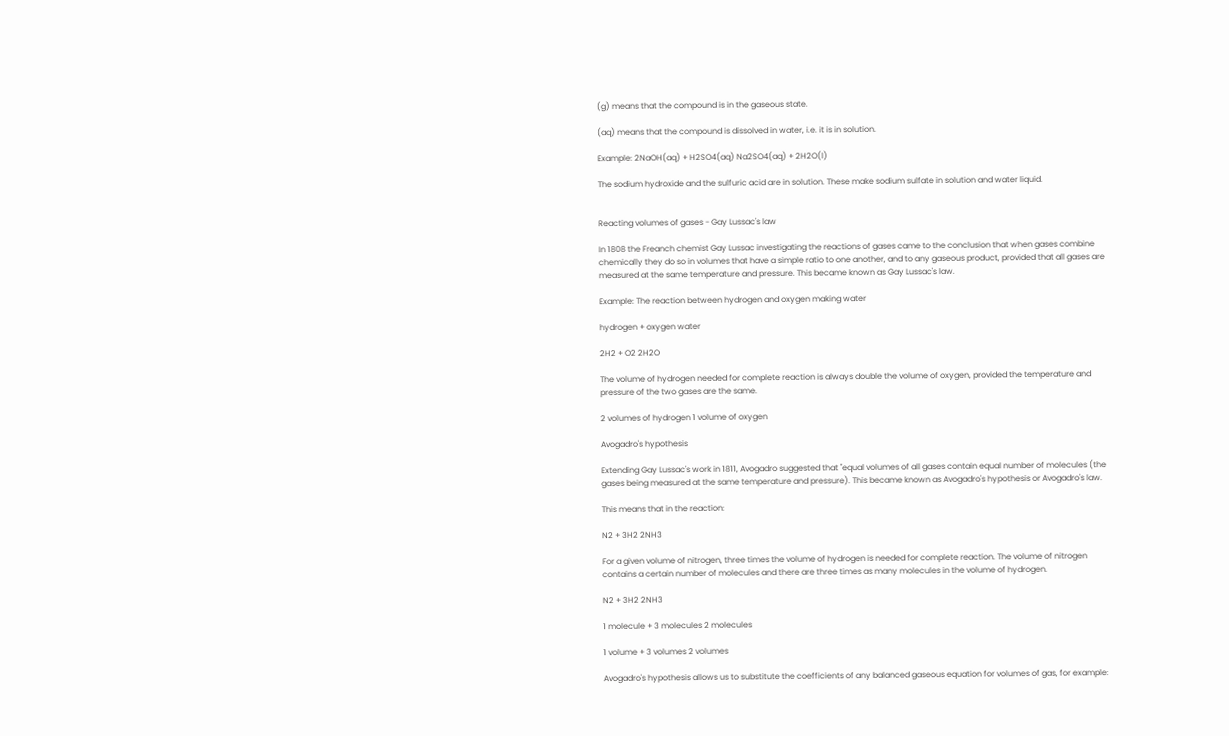(g) means that the compound is in the gaseous state.

(aq) means that the compound is dissolved in water, i.e. it is in solution.

Example: 2NaOH(aq) + H2SO4(aq) Na2SO4(aq) + 2H2O(l)

The sodium hydroxide and the sulfuric acid are in solution. These make sodium sulfate in solution and water liquid.


Reacting volumes of gases - Gay Lussac's law

In 1808 the Freanch chemist Gay Lussac investigating the reactions of gases came to the conclusion that when gases combine chemically they do so in volumes that have a simple ratio to one another, and to any gaseous product, provided that all gases are measured at the same temperature and pressure. This became known as Gay Lussac's law.

Example: The reaction between hydrogen and oxygen making water

hydrogen + oxygen water

2H2 + O2 2H2O

The volume of hydrogen needed for complete reaction is always double the volume of oxygen, provided the temperature and pressure of the two gases are the same.

2 volumes of hydrogen 1 volume of oxygen

Avogadro's hypothesis

Extending Gay Lussac's work in 1811, Avogadro suggested that "equal volumes of all gases contain equal number of molecules (the gases being measured at the same temperature and pressure). This became known as Avogadro's hypothesis or Avogadro's law.

This means that in the reaction:

N2 + 3H2 2NH3

For a given volume of nitrogen, three times the volume of hydrogen is needed for complete reaction. The volume of nitrogen contains a certain number of molecules and there are three times as many molecules in the volume of hydrogen.

N2 + 3H2 2NH3

1 molecule + 3 molecules 2 molecules

1 volume + 3 volumes 2 volumes

Avogadro's hypothesis allows us to substitute the coefficients of any balanced gaseous equation for volumes of gas, for example: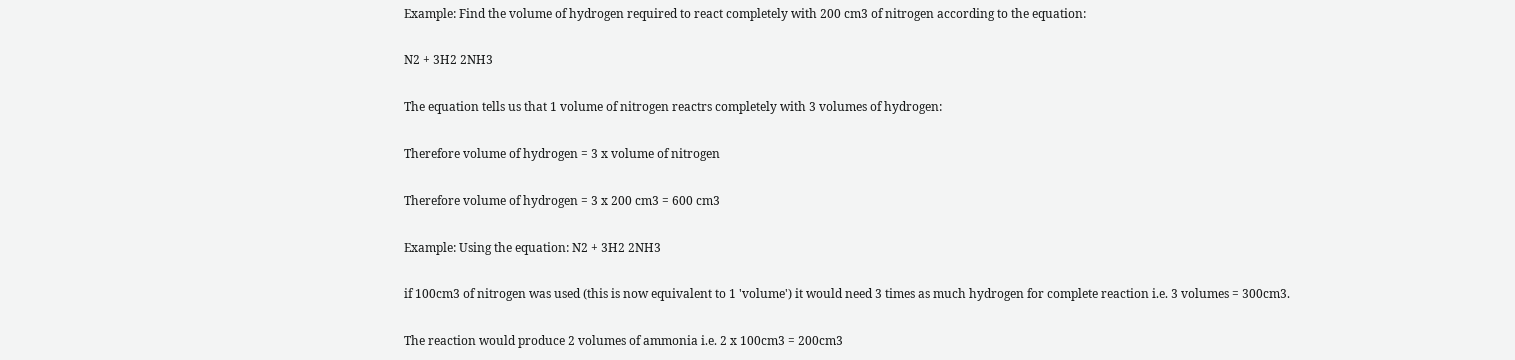Example: Find the volume of hydrogen required to react completely with 200 cm3 of nitrogen according to the equation:

N2 + 3H2 2NH3

The equation tells us that 1 volume of nitrogen reactrs completely with 3 volumes of hydrogen:

Therefore volume of hydrogen = 3 x volume of nitrogen

Therefore volume of hydrogen = 3 x 200 cm3 = 600 cm3

Example: Using the equation: N2 + 3H2 2NH3

if 100cm3 of nitrogen was used (this is now equivalent to 1 'volume') it would need 3 times as much hydrogen for complete reaction i.e. 3 volumes = 300cm3.

The reaction would produce 2 volumes of ammonia i.e. 2 x 100cm3 = 200cm3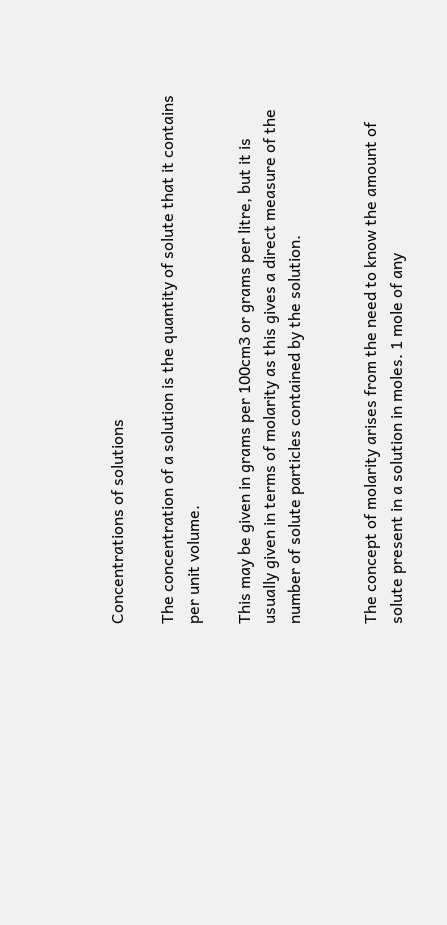Concentrations of solutions

The concentration of a solution is the quantity of solute that it contains per unit volume.

This may be given in grams per 100cm3 or grams per litre, but it is usually given in terms of molarity as this gives a direct measure of the number of solute particles contained by the solution.


The concept of molarity arises from the need to know the amount of solute present in a solution in moles. 1 mole of any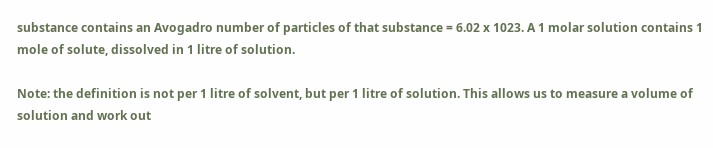substance contains an Avogadro number of particles of that substance = 6.02 x 1023. A 1 molar solution contains 1 mole of solute, dissolved in 1 litre of solution.

Note: the definition is not per 1 litre of solvent, but per 1 litre of solution. This allows us to measure a volume of solution and work out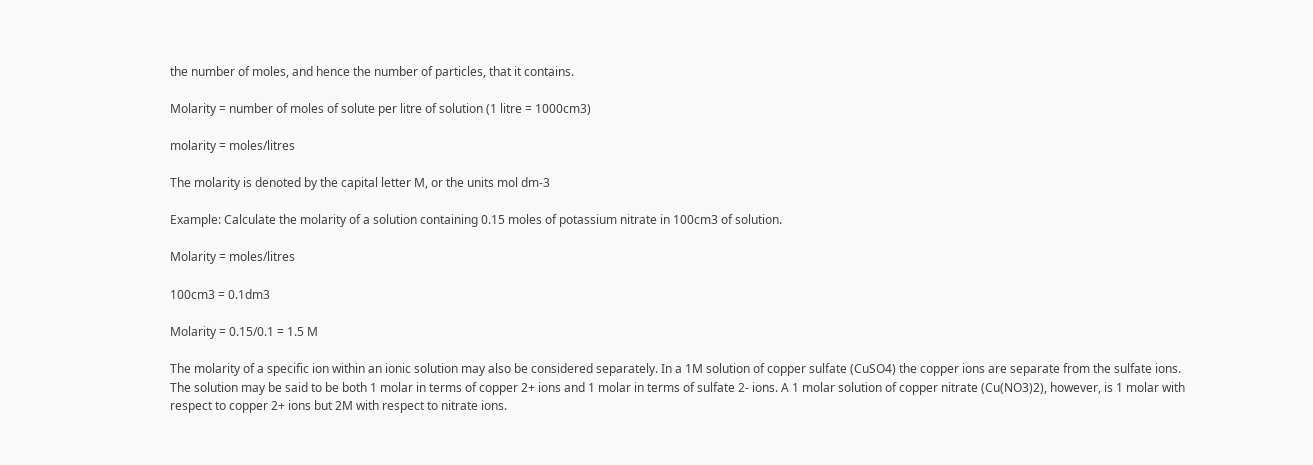the number of moles, and hence the number of particles, that it contains.

Molarity = number of moles of solute per litre of solution (1 litre = 1000cm3)

molarity = moles/litres

The molarity is denoted by the capital letter M, or the units mol dm-3

Example: Calculate the molarity of a solution containing 0.15 moles of potassium nitrate in 100cm3 of solution.

Molarity = moles/litres

100cm3 = 0.1dm3

Molarity = 0.15/0.1 = 1.5 M

The molarity of a specific ion within an ionic solution may also be considered separately. In a 1M solution of copper sulfate (CuSO4) the copper ions are separate from the sulfate ions. The solution may be said to be both 1 molar in terms of copper 2+ ions and 1 molar in terms of sulfate 2- ions. A 1 molar solution of copper nitrate (Cu(NO3)2), however, is 1 molar with respect to copper 2+ ions but 2M with respect to nitrate ions.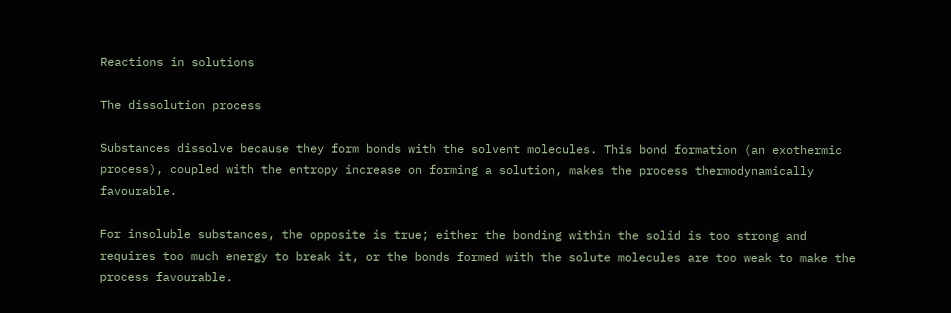Reactions in solutions

The dissolution process

Substances dissolve because they form bonds with the solvent molecules. This bond formation (an exothermic process), coupled with the entropy increase on forming a solution, makes the process thermodynamically favourable.

For insoluble substances, the opposite is true; either the bonding within the solid is too strong and requires too much energy to break it, or the bonds formed with the solute molecules are too weak to make the process favourable.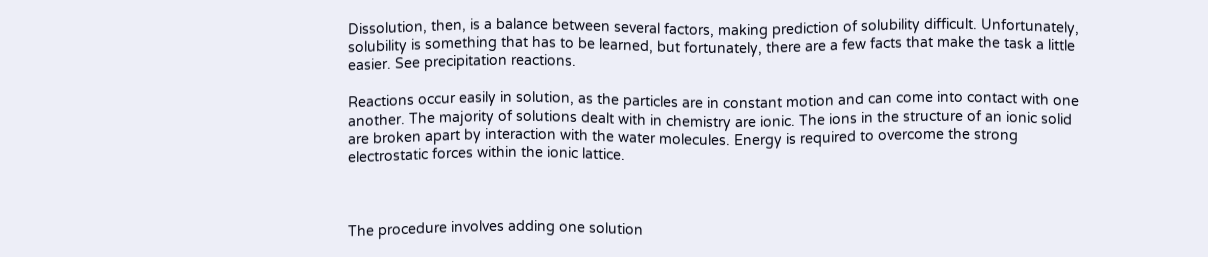Dissolution, then, is a balance between several factors, making prediction of solubility difficult. Unfortunately, solubility is something that has to be learned, but fortunately, there are a few facts that make the task a little easier. See precipitation reactions.

Reactions occur easily in solution, as the particles are in constant motion and can come into contact with one another. The majority of solutions dealt with in chemistry are ionic. The ions in the structure of an ionic solid are broken apart by interaction with the water molecules. Energy is required to overcome the strong electrostatic forces within the ionic lattice.



The procedure involves adding one solution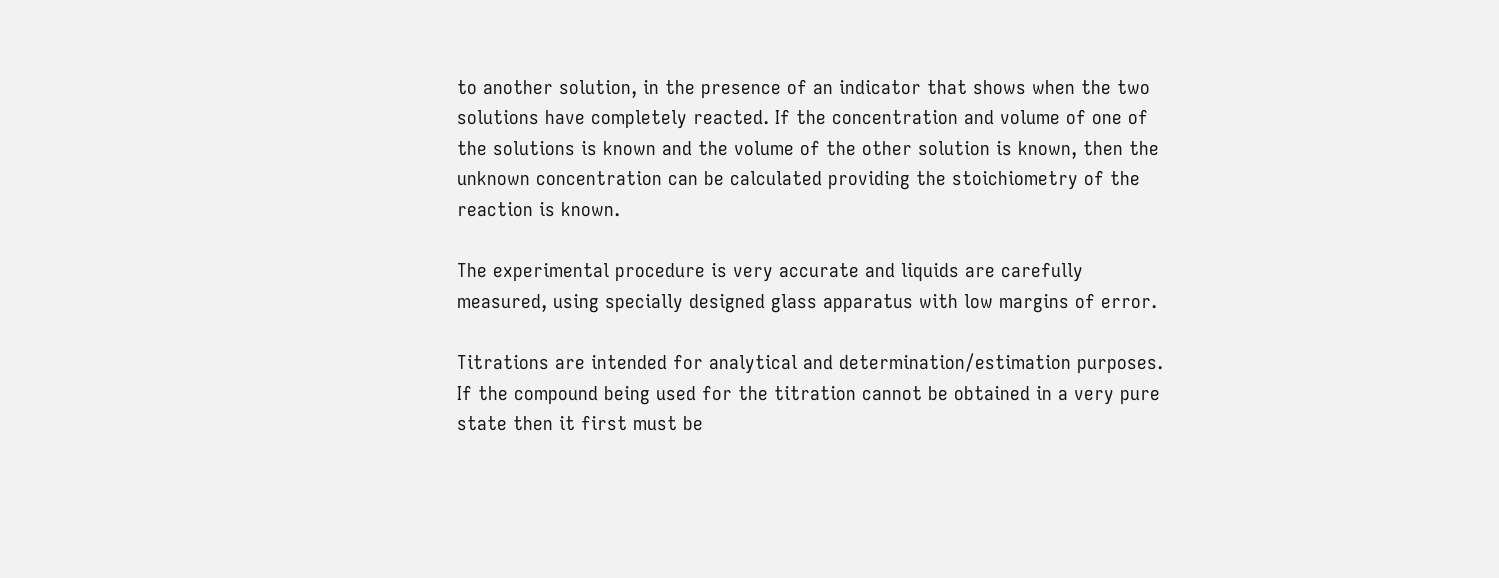to another solution, in the presence of an indicator that shows when the two solutions have completely reacted. If the concentration and volume of one of the solutions is known and the volume of the other solution is known, then the unknown concentration can be calculated providing the stoichiometry of the reaction is known.

The experimental procedure is very accurate and liquids are carefully measured, using specially designed glass apparatus with low margins of error.

Titrations are intended for analytical and determination/estimation purposes. If the compound being used for the titration cannot be obtained in a very pure state then it first must be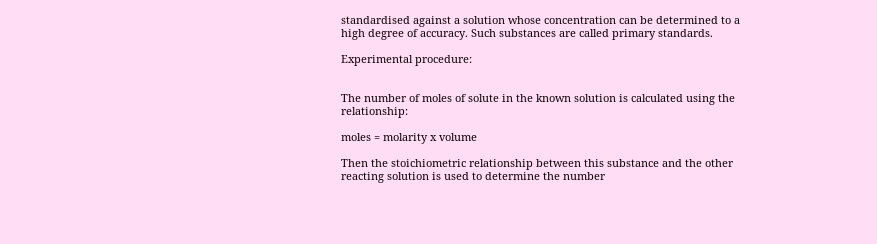standardised against a solution whose concentration can be determined to a high degree of accuracy. Such substances are called primary standards.

Experimental procedure:


The number of moles of solute in the known solution is calculated using the relationship:

moles = molarity x volume

Then the stoichiometric relationship between this substance and the other reacting solution is used to determine the number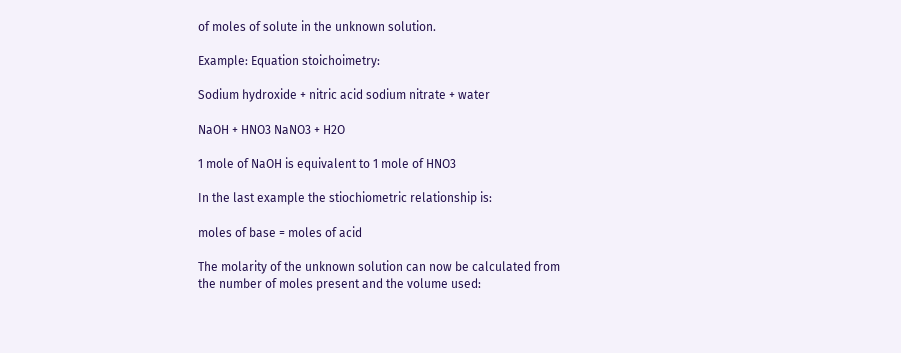of moles of solute in the unknown solution.

Example: Equation stoichoimetry:

Sodium hydroxide + nitric acid sodium nitrate + water

NaOH + HNO3 NaNO3 + H2O

1 mole of NaOH is equivalent to 1 mole of HNO3

In the last example the stiochiometric relationship is:

moles of base = moles of acid

The molarity of the unknown solution can now be calculated from the number of moles present and the volume used: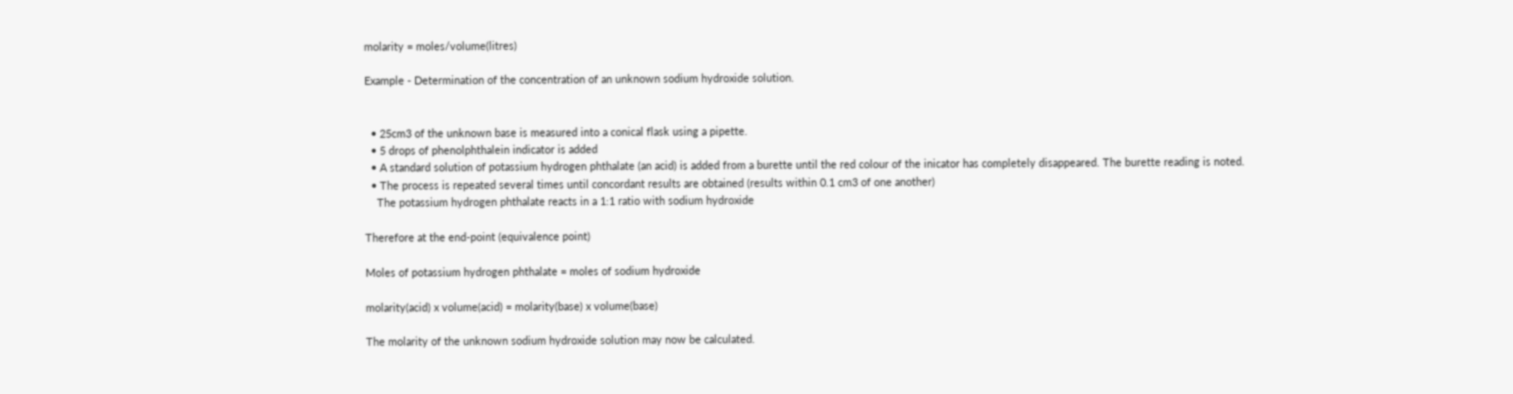molarity = moles/volume(litres)

Example - Determination of the concentration of an unknown sodium hydroxide solution.


  • 25cm3 of the unknown base is measured into a conical flask using a pipette.
  • 5 drops of phenolphthalein indicator is added
  • A standard solution of potassium hydrogen phthalate (an acid) is added from a burette until the red colour of the inicator has completely disappeared. The burette reading is noted.
  • The process is repeated several times until concordant results are obtained (results within 0.1 cm3 of one another)
    The potassium hydrogen phthalate reacts in a 1:1 ratio with sodium hydroxide

Therefore at the end-point (equivalence point)

Moles of potassium hydrogen phthalate = moles of sodium hydroxide

molarity(acid) x volume(acid) = molarity(base) x volume(base)

The molarity of the unknown sodium hydroxide solution may now be calculated.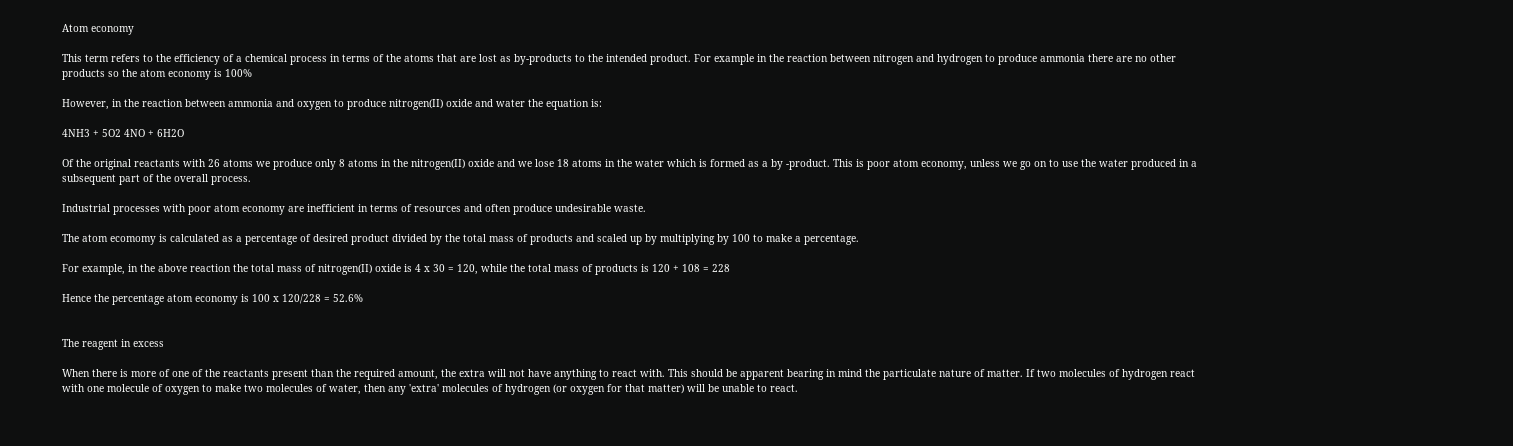Atom economy

This term refers to the efficiency of a chemical process in terms of the atoms that are lost as by-products to the intended product. For example in the reaction between nitrogen and hydrogen to produce ammonia there are no other products so the atom economy is 100%

However, in the reaction between ammonia and oxygen to produce nitrogen(II) oxide and water the equation is:

4NH3 + 5O2 4NO + 6H2O

Of the original reactants with 26 atoms we produce only 8 atoms in the nitrogen(II) oxide and we lose 18 atoms in the water which is formed as a by -product. This is poor atom economy, unless we go on to use the water produced in a subsequent part of the overall process.

Industrial processes with poor atom economy are inefficient in terms of resources and often produce undesirable waste.

The atom ecomomy is calculated as a percentage of desired product divided by the total mass of products and scaled up by multiplying by 100 to make a percentage.

For example, in the above reaction the total mass of nitrogen(II) oxide is 4 x 30 = 120, while the total mass of products is 120 + 108 = 228

Hence the percentage atom economy is 100 x 120/228 = 52.6%


The reagent in excess

When there is more of one of the reactants present than the required amount, the extra will not have anything to react with. This should be apparent bearing in mind the particulate nature of matter. If two molecules of hydrogen react with one molecule of oxygen to make two molecules of water, then any 'extra' molecules of hydrogen (or oxygen for that matter) will be unable to react.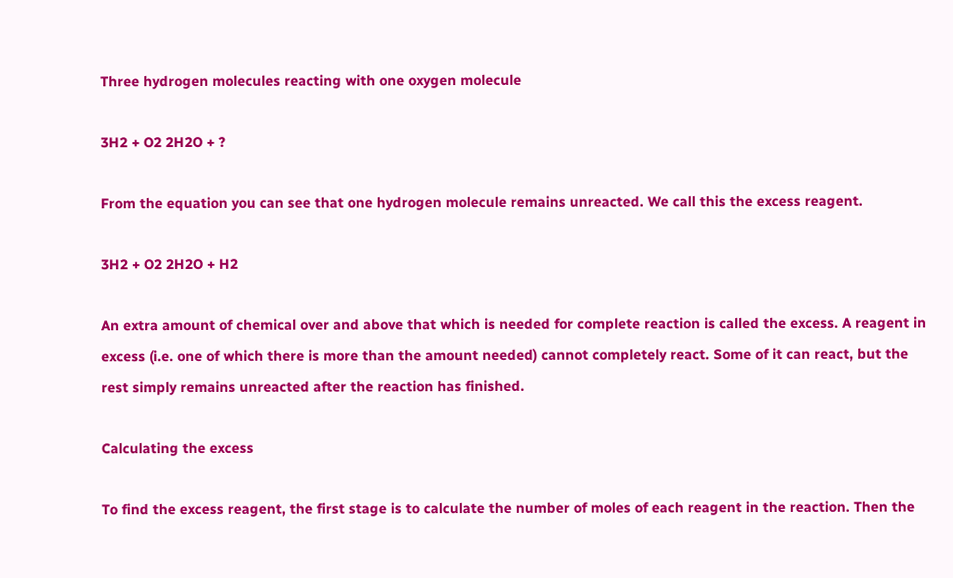Three hydrogen molecules reacting with one oxygen molecule

3H2 + O2 2H2O + ?

From the equation you can see that one hydrogen molecule remains unreacted. We call this the excess reagent.

3H2 + O2 2H2O + H2

An extra amount of chemical over and above that which is needed for complete reaction is called the excess. A reagent in excess (i.e. one of which there is more than the amount needed) cannot completely react. Some of it can react, but the rest simply remains unreacted after the reaction has finished.

Calculating the excess

To find the excess reagent, the first stage is to calculate the number of moles of each reagent in the reaction. Then the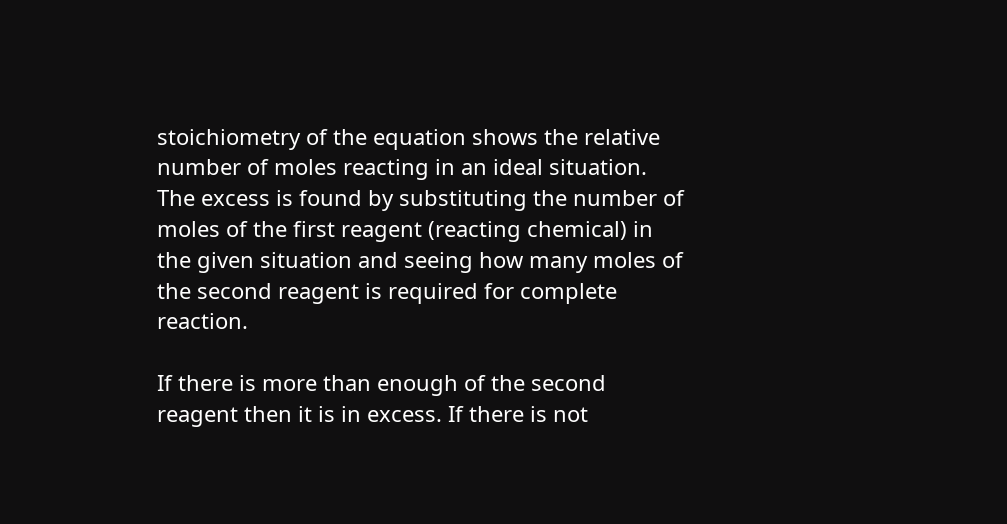stoichiometry of the equation shows the relative number of moles reacting in an ideal situation. The excess is found by substituting the number of moles of the first reagent (reacting chemical) in the given situation and seeing how many moles of the second reagent is required for complete reaction.

If there is more than enough of the second reagent then it is in excess. If there is not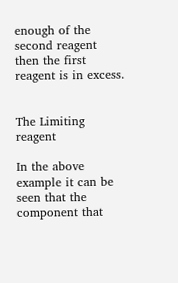enough of the second reagent then the first reagent is in excess.


The Limiting reagent

In the above example it can be seen that the component that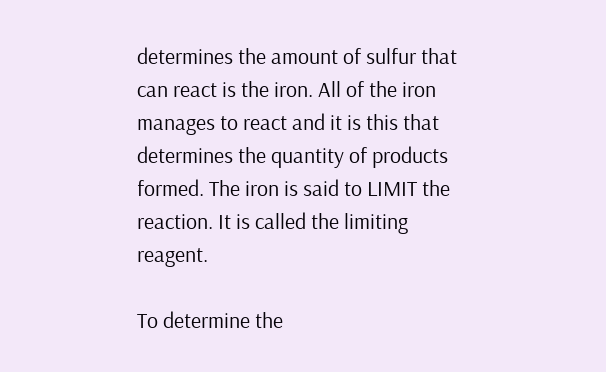determines the amount of sulfur that can react is the iron. All of the iron manages to react and it is this that determines the quantity of products formed. The iron is said to LIMIT the reaction. It is called the limiting reagent.

To determine the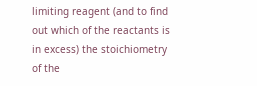limiting reagent (and to find out which of the reactants is in excess) the stoichiometry of the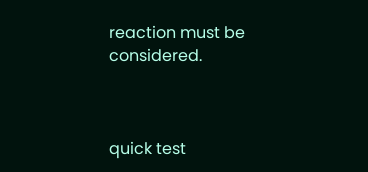reaction must be considered.



quick test